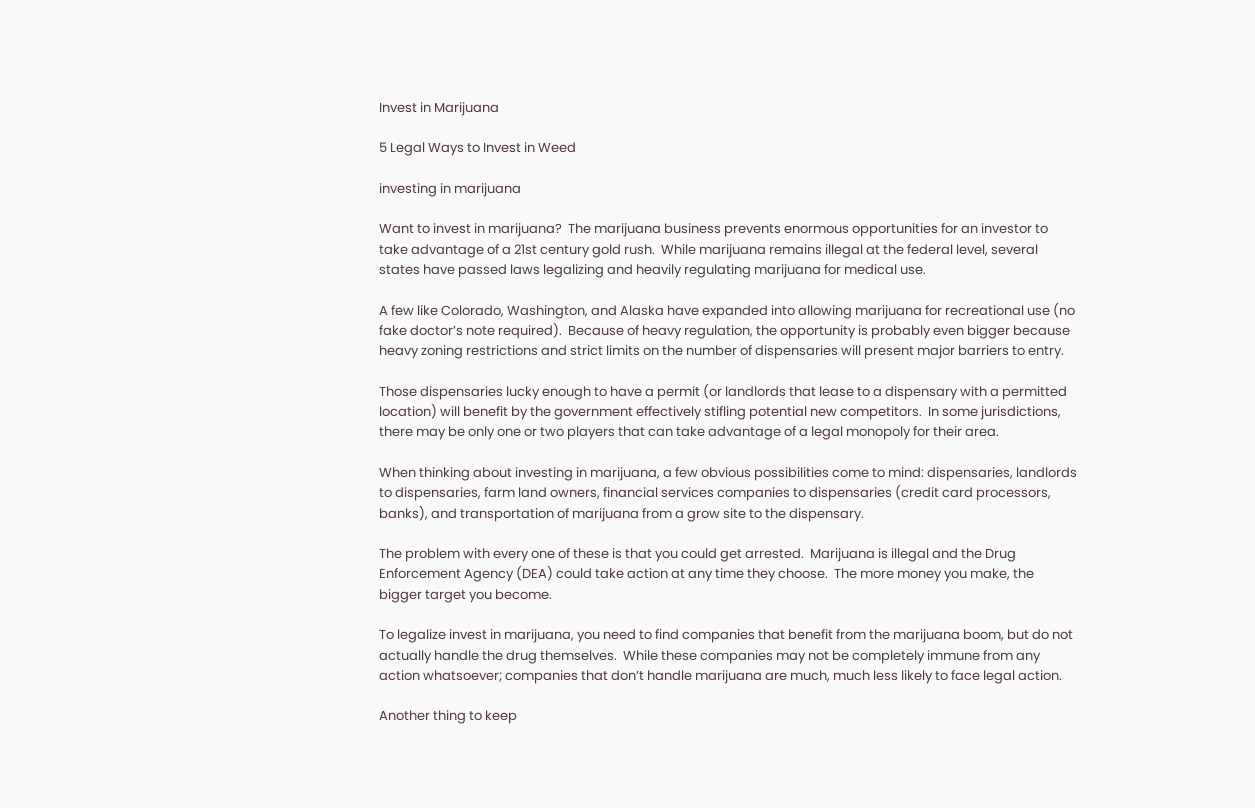Invest in Marijuana

5 Legal Ways to Invest in Weed

investing in marijuana

Want to invest in marijuana?  The marijuana business prevents enormous opportunities for an investor to take advantage of a 21st century gold rush.  While marijuana remains illegal at the federal level, several states have passed laws legalizing and heavily regulating marijuana for medical use.

A few like Colorado, Washington, and Alaska have expanded into allowing marijuana for recreational use (no fake doctor’s note required).  Because of heavy regulation, the opportunity is probably even bigger because heavy zoning restrictions and strict limits on the number of dispensaries will present major barriers to entry.

Those dispensaries lucky enough to have a permit (or landlords that lease to a dispensary with a permitted location) will benefit by the government effectively stifling potential new competitors.  In some jurisdictions, there may be only one or two players that can take advantage of a legal monopoly for their area.

When thinking about investing in marijuana, a few obvious possibilities come to mind: dispensaries, landlords to dispensaries, farm land owners, financial services companies to dispensaries (credit card processors, banks), and transportation of marijuana from a grow site to the dispensary.

The problem with every one of these is that you could get arrested.  Marijuana is illegal and the Drug Enforcement Agency (DEA) could take action at any time they choose.  The more money you make, the bigger target you become.

To legalize invest in marijuana, you need to find companies that benefit from the marijuana boom, but do not actually handle the drug themselves.  While these companies may not be completely immune from any action whatsoever; companies that don’t handle marijuana are much, much less likely to face legal action.

Another thing to keep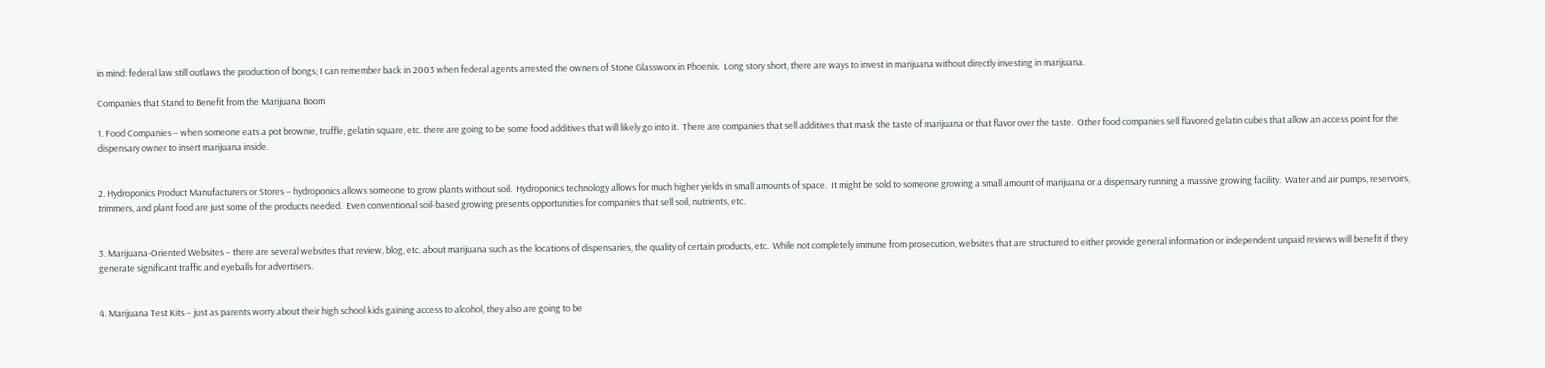in mind: federal law still outlaws the production of bongs; I can remember back in 2003 when federal agents arrested the owners of Stone Glassworx in Phoenix.  Long story short, there are ways to invest in marijuana without directly investing in marijuana.

Companies that Stand to Benefit from the Marijuana Boom

1. Food Companies – when someone eats a pot brownie, truffle, gelatin square, etc. there are going to be some food additives that will likely go into it.  There are companies that sell additives that mask the taste of marijuana or that flavor over the taste.  Other food companies sell flavored gelatin cubes that allow an access point for the dispensary owner to insert marijuana inside.


2. Hydroponics Product Manufacturers or Stores – hydroponics allows someone to grow plants without soil.  Hydroponics technology allows for much higher yields in small amounts of space.  It might be sold to someone growing a small amount of marijuana or a dispensary running a massive growing facility.  Water and air pumps, reservoirs, trimmers, and plant food are just some of the products needed.  Even conventional soil-based growing presents opportunities for companies that sell soil, nutrients, etc.


3. Marijuana-Oriented Websites – there are several websites that review, blog, etc. about marijuana such as the locations of dispensaries, the quality of certain products, etc.  While not completely immune from prosecution, websites that are structured to either provide general information or independent unpaid reviews will benefit if they generate significant traffic and eyeballs for advertisers.


4. Marijuana Test Kits – just as parents worry about their high school kids gaining access to alcohol, they also are going to be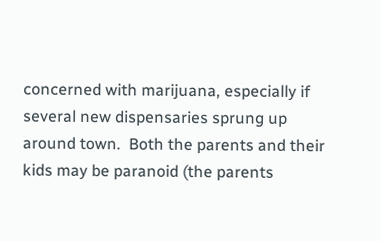concerned with marijuana, especially if several new dispensaries sprung up around town.  Both the parents and their kids may be paranoid (the parents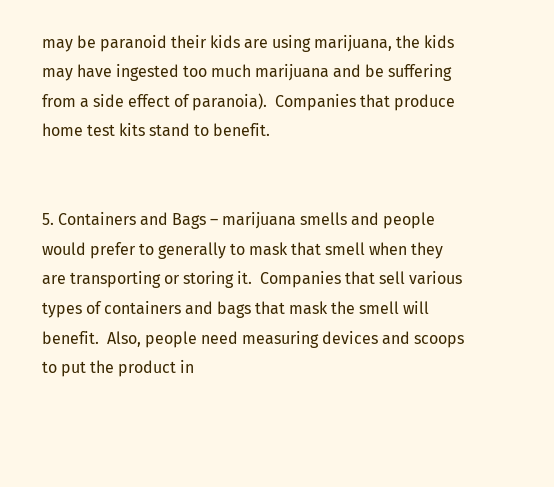may be paranoid their kids are using marijuana, the kids may have ingested too much marijuana and be suffering from a side effect of paranoia).  Companies that produce home test kits stand to benefit.


5. Containers and Bags – marijuana smells and people would prefer to generally to mask that smell when they are transporting or storing it.  Companies that sell various types of containers and bags that mask the smell will benefit.  Also, people need measuring devices and scoops to put the product in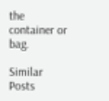the container or bag.

Similar Posts